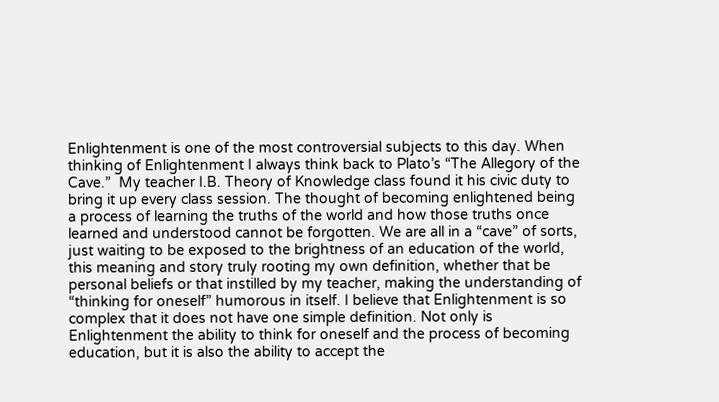Enlightenment is one of the most controversial subjects to this day. When thinking of Enlightenment I always think back to Plato’s “The Allegory of the Cave.”  My teacher I.B. Theory of Knowledge class found it his civic duty to bring it up every class session. The thought of becoming enlightened being a process of learning the truths of the world and how those truths once learned and understood cannot be forgotten. We are all in a “cave” of sorts, just waiting to be exposed to the brightness of an education of the world, this meaning and story truly rooting my own definition, whether that be personal beliefs or that instilled by my teacher, making the understanding of “thinking for oneself” humorous in itself. I believe that Enlightenment is so complex that it does not have one simple definition. Not only is Enlightenment the ability to think for oneself and the process of becoming education, but it is also the ability to accept the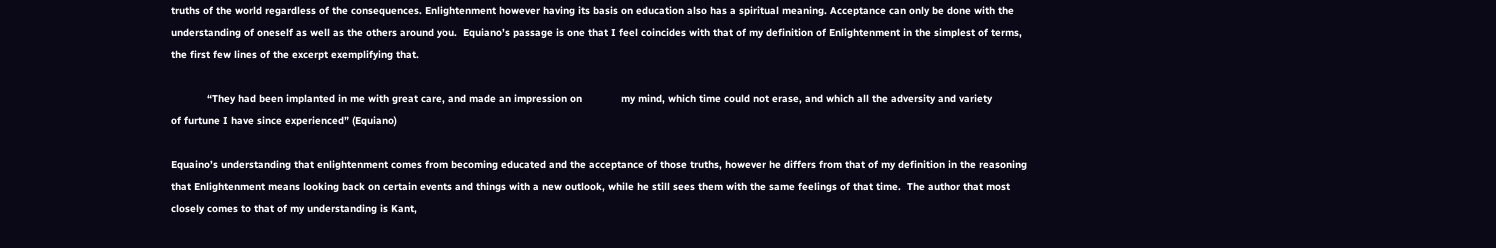truths of the world regardless of the consequences. Enlightenment however having its basis on education also has a spiritual meaning. Acceptance can only be done with the understanding of oneself as well as the others around you.  Equiano’s passage is one that I feel coincides with that of my definition of Enlightenment in the simplest of terms, the first few lines of the excerpt exemplifying that.

            “They had been implanted in me with great care, and made an impression on             my mind, which time could not erase, and which all the adversity and variety             of furtune I have since experienced” (Equiano)

Equaino’s understanding that enlightenment comes from becoming educated and the acceptance of those truths, however he differs from that of my definition in the reasoning that Enlightenment means looking back on certain events and things with a new outlook, while he still sees them with the same feelings of that time.  The author that most closely comes to that of my understanding is Kant,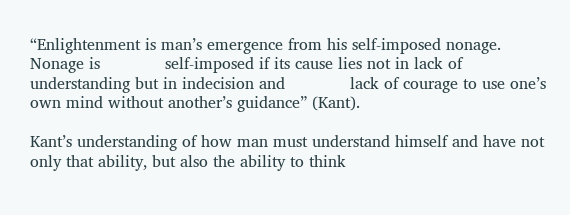“Enlightenment is man’s emergence from his self-imposed nonage. Nonage is             self-imposed if its cause lies not in lack of understanding but in indecision and             lack of courage to use one’s own mind without another’s guidance” (Kant).

Kant’s understanding of how man must understand himself and have not only that ability, but also the ability to think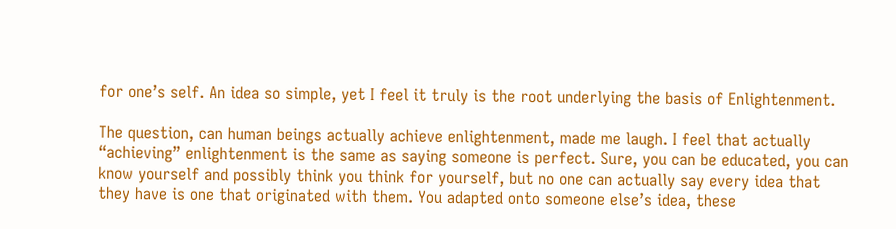for one’s self. An idea so simple, yet I feel it truly is the root underlying the basis of Enlightenment.

The question, can human beings actually achieve enlightenment, made me laugh. I feel that actually “achieving” enlightenment is the same as saying someone is perfect. Sure, you can be educated, you can know yourself and possibly think you think for yourself, but no one can actually say every idea that they have is one that originated with them. You adapted onto someone else’s idea, these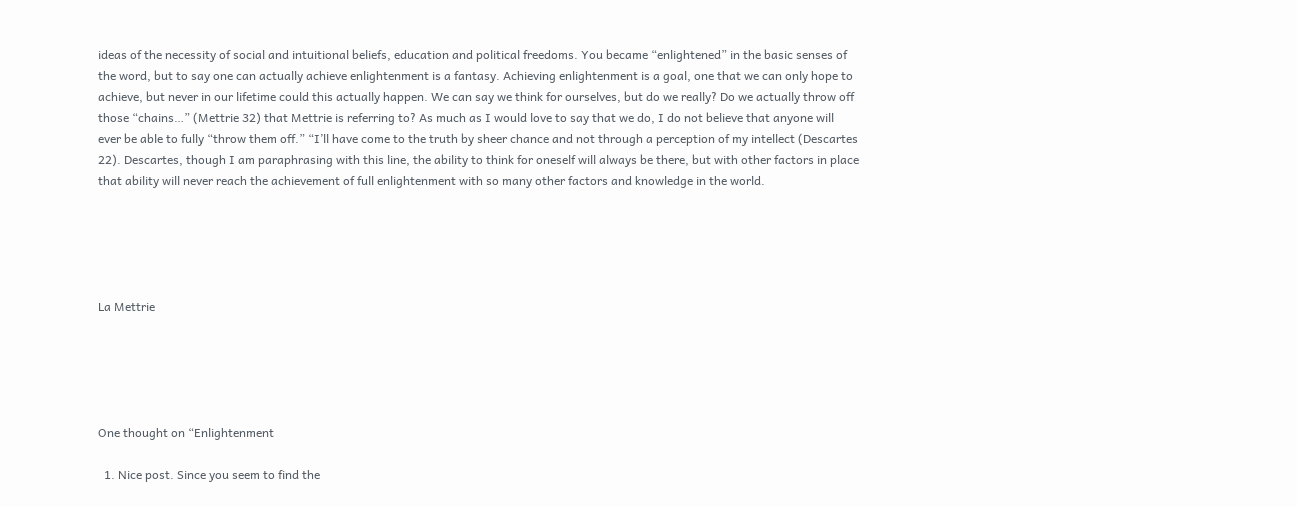ideas of the necessity of social and intuitional beliefs, education and political freedoms. You became “enlightened” in the basic senses of the word, but to say one can actually achieve enlightenment is a fantasy. Achieving enlightenment is a goal, one that we can only hope to achieve, but never in our lifetime could this actually happen. We can say we think for ourselves, but do we really? Do we actually throw off those “chains…” (Mettrie 32) that Mettrie is referring to? As much as I would love to say that we do, I do not believe that anyone will ever be able to fully “throw them off.” “I’ll have come to the truth by sheer chance and not through a perception of my intellect (Descartes 22). Descartes, though I am paraphrasing with this line, the ability to think for oneself will always be there, but with other factors in place that ability will never reach the achievement of full enlightenment with so many other factors and knowledge in the world.





La Mettrie





One thought on “Enlightenment

  1. Nice post. Since you seem to find the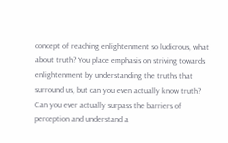concept of reaching enlightenment so ludicrous, what about truth? You place emphasis on striving towards enlightenment by understanding the truths that surround us, but can you even actually know truth? Can you ever actually surpass the barriers of perception and understand a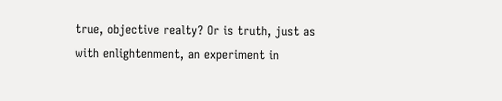true, objective realty? Or is truth, just as with enlightenment, an experiment in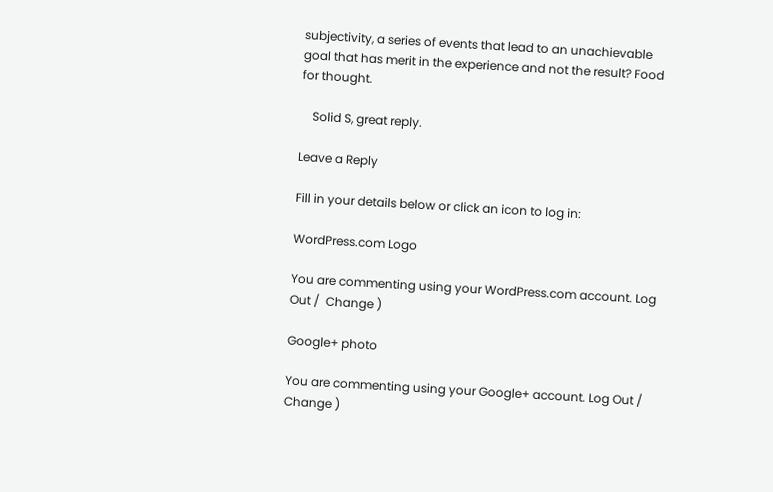subjectivity, a series of events that lead to an unachievable goal that has merit in the experience and not the result? Food for thought.

    Solid S, great reply.

Leave a Reply

Fill in your details below or click an icon to log in:

WordPress.com Logo

You are commenting using your WordPress.com account. Log Out /  Change )

Google+ photo

You are commenting using your Google+ account. Log Out /  Change )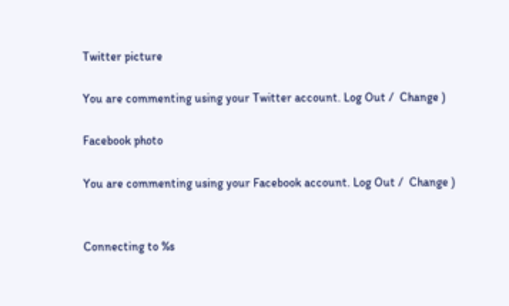Twitter picture

You are commenting using your Twitter account. Log Out /  Change )

Facebook photo

You are commenting using your Facebook account. Log Out /  Change )


Connecting to %s